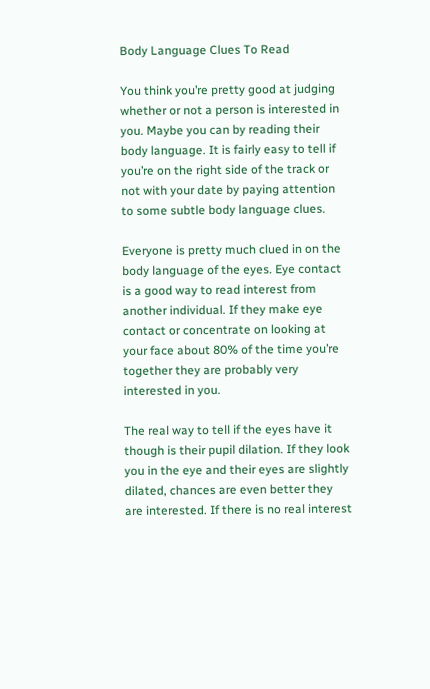Body Language Clues To Read

You think you’re pretty good at judging whether or not a person is interested in you. Maybe you can by reading their body language. It is fairly easy to tell if you’re on the right side of the track or not with your date by paying attention to some subtle body language clues.

Everyone is pretty much clued in on the body language of the eyes. Eye contact is a good way to read interest from another individual. If they make eye contact or concentrate on looking at your face about 80% of the time you’re together they are probably very interested in you.

The real way to tell if the eyes have it though is their pupil dilation. If they look you in the eye and their eyes are slightly dilated, chances are even better they are interested. If there is no real interest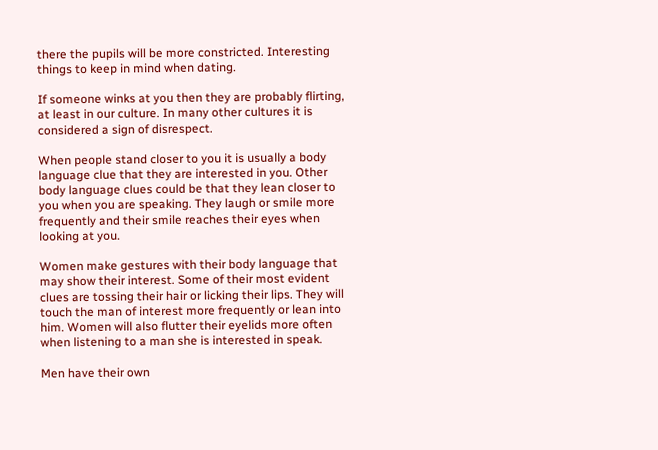there the pupils will be more constricted. Interesting things to keep in mind when dating.

If someone winks at you then they are probably flirting, at least in our culture. In many other cultures it is considered a sign of disrespect.

When people stand closer to you it is usually a body language clue that they are interested in you. Other body language clues could be that they lean closer to you when you are speaking. They laugh or smile more frequently and their smile reaches their eyes when looking at you.

Women make gestures with their body language that may show their interest. Some of their most evident clues are tossing their hair or licking their lips. They will touch the man of interest more frequently or lean into him. Women will also flutter their eyelids more often when listening to a man she is interested in speak.

Men have their own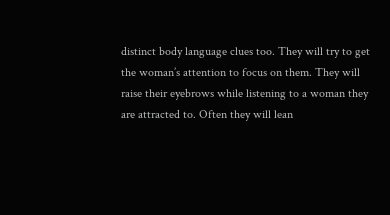distinct body language clues too. They will try to get the woman’s attention to focus on them. They will raise their eyebrows while listening to a woman they are attracted to. Often they will lean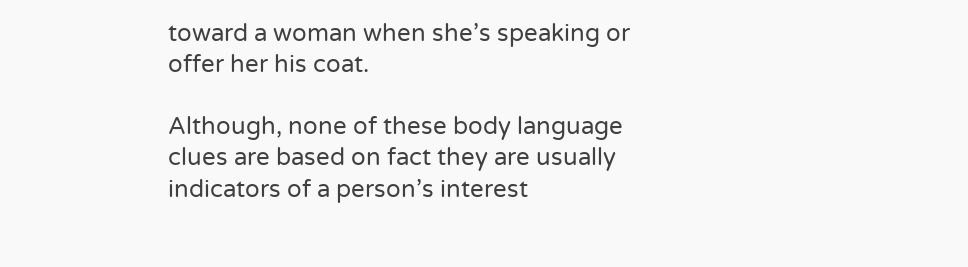toward a woman when she’s speaking or offer her his coat.

Although, none of these body language clues are based on fact they are usually indicators of a person’s interest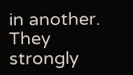in another. They strongly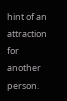hint of an attraction for another person.